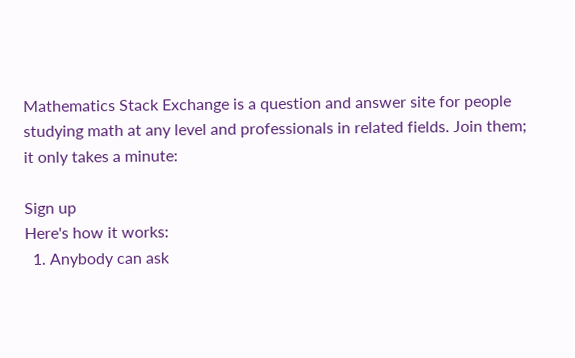Mathematics Stack Exchange is a question and answer site for people studying math at any level and professionals in related fields. Join them; it only takes a minute:

Sign up
Here's how it works:
  1. Anybody can ask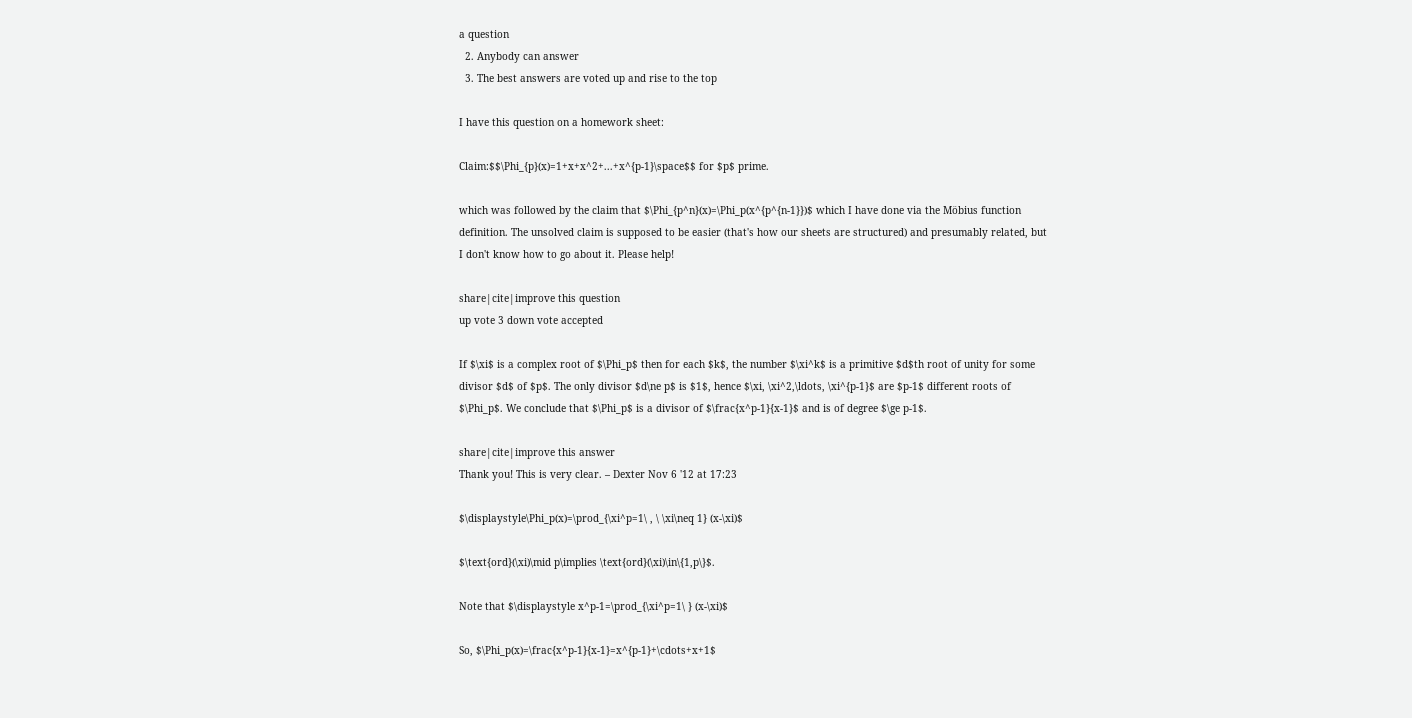a question
  2. Anybody can answer
  3. The best answers are voted up and rise to the top

I have this question on a homework sheet:

Claim:$$\Phi_{p}(x)=1+x+x^2+...+x^{p-1}\space$$ for $p$ prime.

which was followed by the claim that $\Phi_{p^n}(x)=\Phi_p(x^{p^{n-1}})$ which I have done via the Möbius function definition. The unsolved claim is supposed to be easier (that's how our sheets are structured) and presumably related, but I don't know how to go about it. Please help!

share|cite|improve this question
up vote 3 down vote accepted

If $\xi$ is a complex root of $\Phi_p$ then for each $k$, the number $\xi^k$ is a primitive $d$th root of unity for some divisor $d$ of $p$. The only divisor $d\ne p$ is $1$, hence $\xi, \xi^2,\ldots, \xi^{p-1}$ are $p-1$ different roots of $\Phi_p$. We conclude that $\Phi_p$ is a divisor of $\frac{x^p-1}{x-1}$ and is of degree $\ge p-1$.

share|cite|improve this answer
Thank you! This is very clear. – Dexter Nov 6 '12 at 17:23

$\displaystyle\Phi_p(x)=\prod_{\xi^p=1\ , \ \xi\neq 1} (x-\xi)$

$\text{ord}(\xi)\mid p\implies \text{ord}(\xi)\in\{1,p\}$.

Note that $\displaystyle x^p-1=\prod_{\xi^p=1\ } (x-\xi)$

So, $\Phi_p(x)=\frac{x^p-1}{x-1}=x^{p-1}+\cdots+x+1$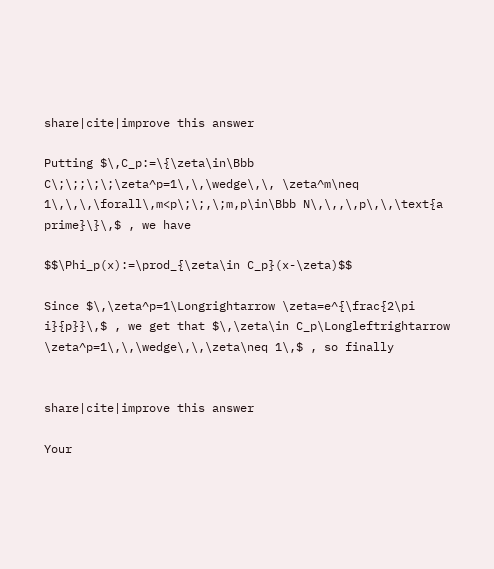share|cite|improve this answer

Putting $\,C_p:=\{\zeta\in\Bbb C\;\;;\;\;\zeta^p=1\,\,\wedge\,\, \zeta^m\neq 1\,\,\,\forall\,m<p\;\;,\;m,p\in\Bbb N\,\,,\,p\,\,\text{a prime}\}\,$ , we have

$$\Phi_p(x):=\prod_{\zeta\in C_p}(x-\zeta)$$

Since $\,\zeta^p=1\Longrightarrow \zeta=e^{\frac{2\pi i}{p}}\,$ , we get that $\,\zeta\in C_p\Longleftrightarrow \zeta^p=1\,\,\wedge\,\,\zeta\neq 1\,$ , so finally


share|cite|improve this answer

Your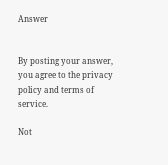Answer


By posting your answer, you agree to the privacy policy and terms of service.

Not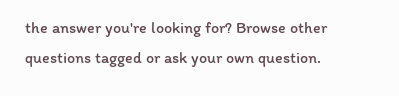the answer you're looking for? Browse other questions tagged or ask your own question.